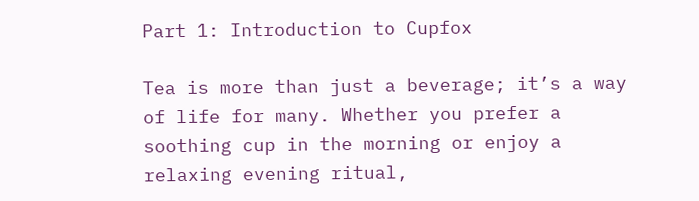Part 1: Introduction to Cupfox

Tea is more than just a beverage; it’s a way of life for many. Whether you prefer a soothing cup in the morning or enjoy a relaxing evening ritual,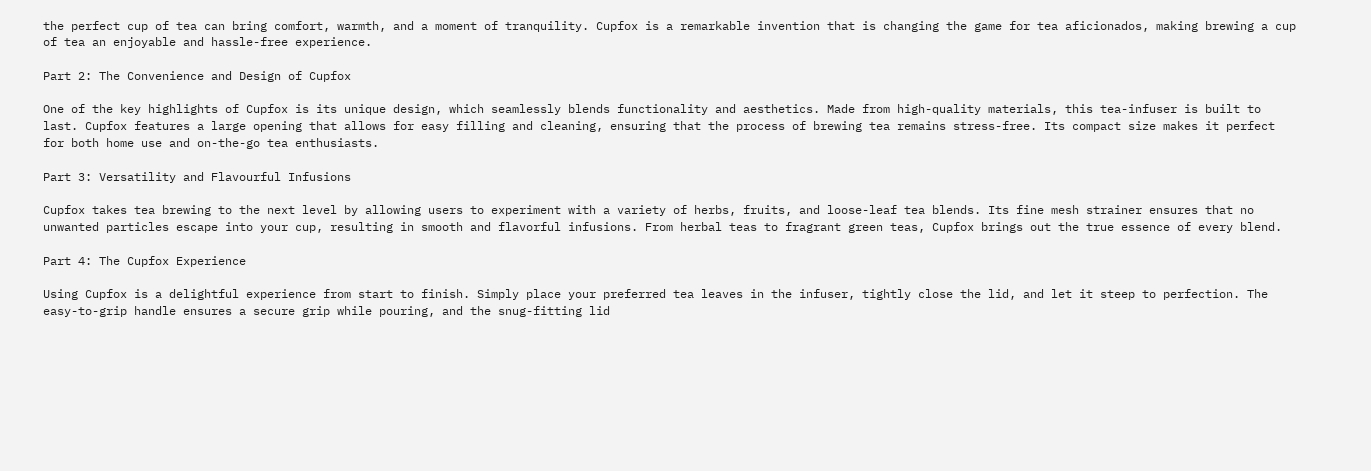the perfect cup of tea can bring comfort, warmth, and a moment of tranquility. Cupfox is a remarkable invention that is changing the game for tea aficionados, making brewing a cup of tea an enjoyable and hassle-free experience.

Part 2: The Convenience and Design of Cupfox

One of the key highlights of Cupfox is its unique design, which seamlessly blends functionality and aesthetics. Made from high-quality materials, this tea-infuser is built to last. Cupfox features a large opening that allows for easy filling and cleaning, ensuring that the process of brewing tea remains stress-free. Its compact size makes it perfect for both home use and on-the-go tea enthusiasts.

Part 3: Versatility and Flavourful Infusions

Cupfox takes tea brewing to the next level by allowing users to experiment with a variety of herbs, fruits, and loose-leaf tea blends. Its fine mesh strainer ensures that no unwanted particles escape into your cup, resulting in smooth and flavorful infusions. From herbal teas to fragrant green teas, Cupfox brings out the true essence of every blend.

Part 4: The Cupfox Experience

Using Cupfox is a delightful experience from start to finish. Simply place your preferred tea leaves in the infuser, tightly close the lid, and let it steep to perfection. The easy-to-grip handle ensures a secure grip while pouring, and the snug-fitting lid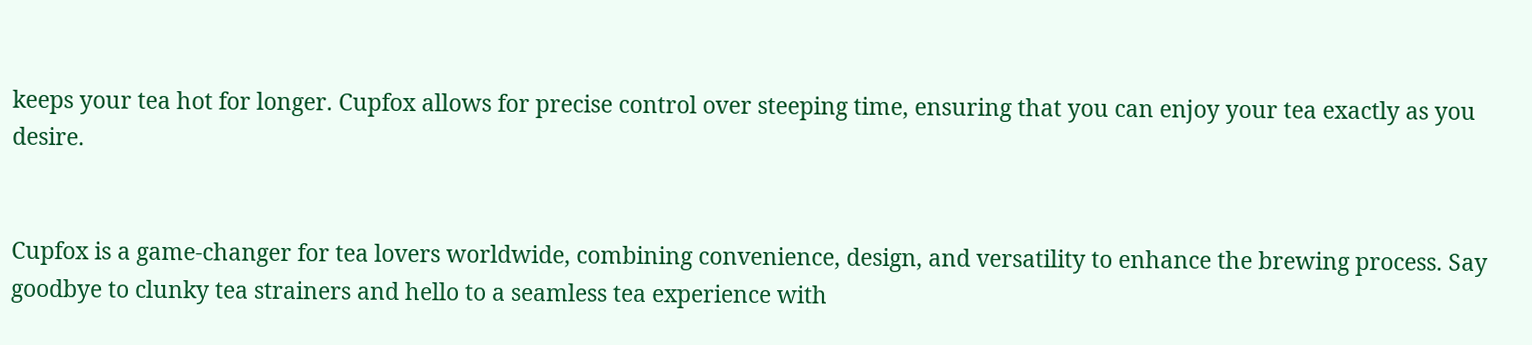keeps your tea hot for longer. Cupfox allows for precise control over steeping time, ensuring that you can enjoy your tea exactly as you desire.


Cupfox is a game-changer for tea lovers worldwide, combining convenience, design, and versatility to enhance the brewing process. Say goodbye to clunky tea strainers and hello to a seamless tea experience with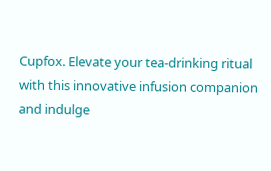Cupfox. Elevate your tea-drinking ritual with this innovative infusion companion and indulge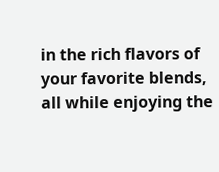in the rich flavors of your favorite blends, all while enjoying the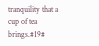tranquility that a cup of tea brings.#19#